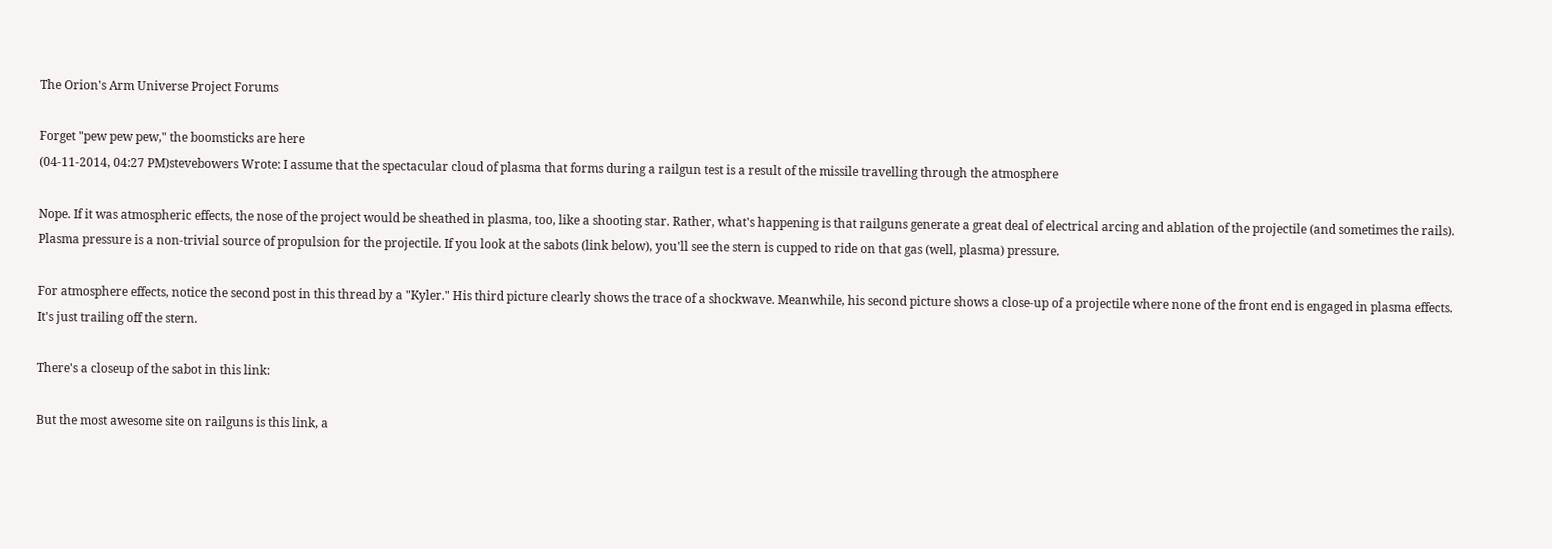The Orion's Arm Universe Project Forums

Forget "pew pew pew," the boomsticks are here
(04-11-2014, 04:27 PM)stevebowers Wrote: I assume that the spectacular cloud of plasma that forms during a railgun test is a result of the missile travelling through the atmosphere

Nope. If it was atmospheric effects, the nose of the project would be sheathed in plasma, too, like a shooting star. Rather, what's happening is that railguns generate a great deal of electrical arcing and ablation of the projectile (and sometimes the rails). Plasma pressure is a non-trivial source of propulsion for the projectile. If you look at the sabots (link below), you'll see the stern is cupped to ride on that gas (well, plasma) pressure.

For atmosphere effects, notice the second post in this thread by a "Kyler." His third picture clearly shows the trace of a shockwave. Meanwhile, his second picture shows a close-up of a projectile where none of the front end is engaged in plasma effects. It's just trailing off the stern.

There's a closeup of the sabot in this link:

But the most awesome site on railguns is this link, a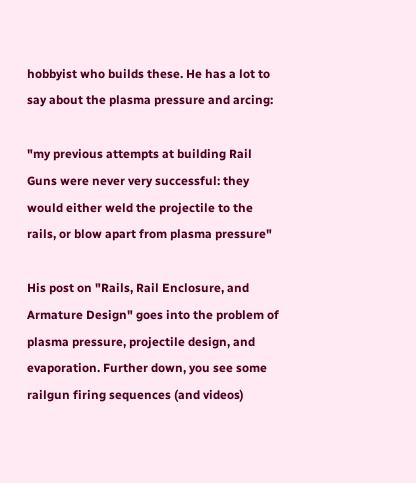hobbyist who builds these. He has a lot to say about the plasma pressure and arcing:

"my previous attempts at building Rail Guns were never very successful: they would either weld the projectile to the rails, or blow apart from plasma pressure"

His post on "Rails, Rail Enclosure, and Armature Design" goes into the problem of plasma pressure, projectile design, and evaporation. Further down, you see some railgun firing sequences (and videos)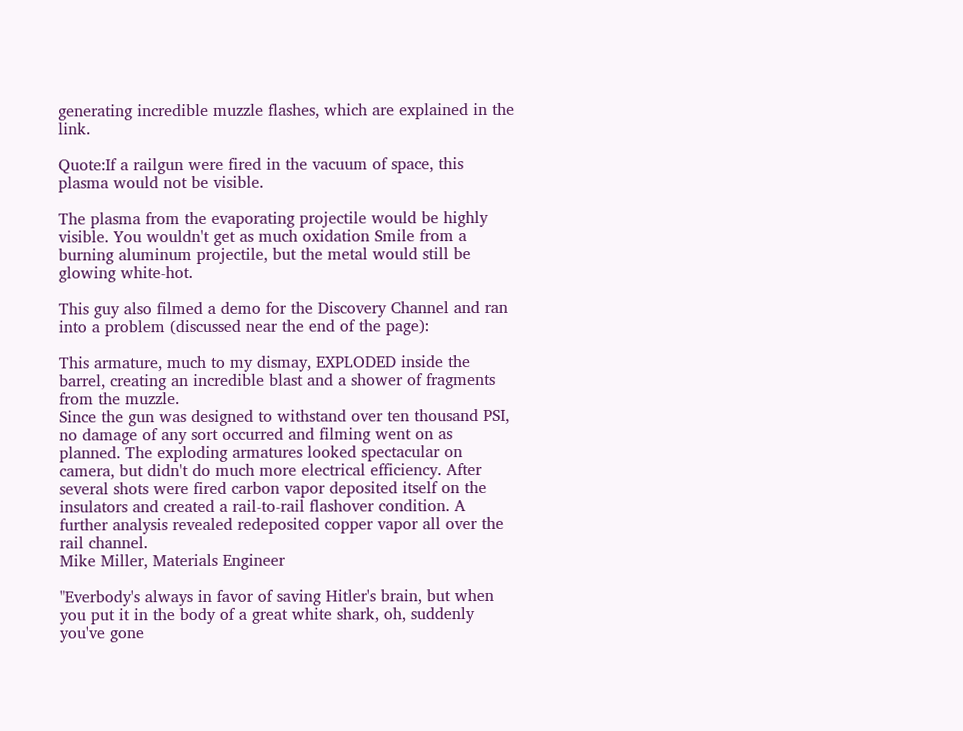generating incredible muzzle flashes, which are explained in the link.

Quote:If a railgun were fired in the vacuum of space, this plasma would not be visible.

The plasma from the evaporating projectile would be highly visible. You wouldn't get as much oxidation Smile from a burning aluminum projectile, but the metal would still be glowing white-hot.

This guy also filmed a demo for the Discovery Channel and ran into a problem (discussed near the end of the page):

This armature, much to my dismay, EXPLODED inside the barrel, creating an incredible blast and a shower of fragments from the muzzle.
Since the gun was designed to withstand over ten thousand PSI, no damage of any sort occurred and filming went on as planned. The exploding armatures looked spectacular on camera, but didn't do much more electrical efficiency. After several shots were fired carbon vapor deposited itself on the insulators and created a rail-to-rail flashover condition. A further analysis revealed redeposited copper vapor all over the rail channel.
Mike Miller, Materials Engineer

"Everbody's always in favor of saving Hitler's brain, but when you put it in the body of a great white shark, oh, suddenly you've gone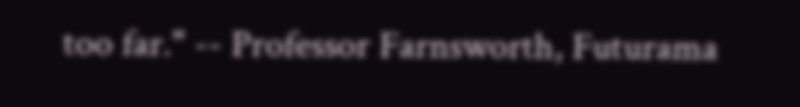too far." -- Professor Farnsworth, Futurama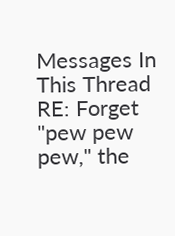Messages In This Thread
RE: Forget "pew pew pew," the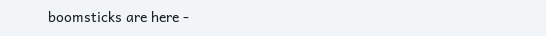boomsticks are here -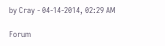by Cray - 04-14-2014, 02:29 AM

Forum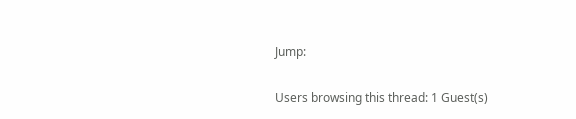Jump:

Users browsing this thread: 1 Guest(s)